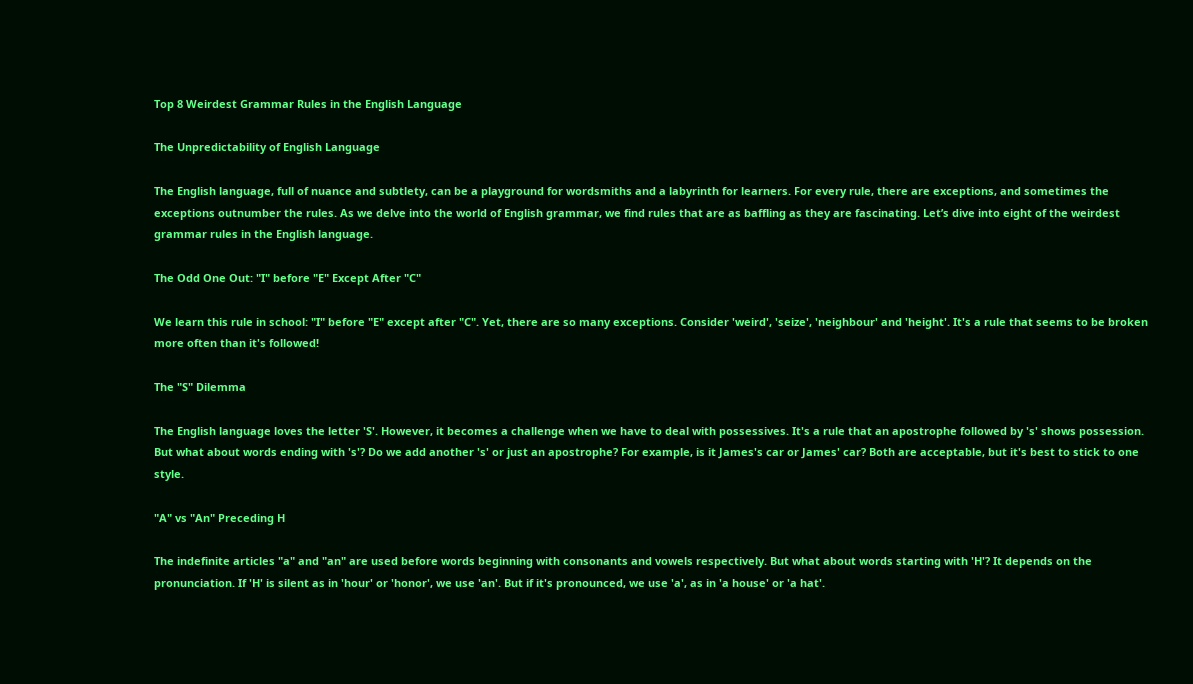Top 8 Weirdest Grammar Rules in the English Language

The Unpredictability of English Language

The English language, full of nuance and subtlety, can be a playground for wordsmiths and a labyrinth for learners. For every rule, there are exceptions, and sometimes the exceptions outnumber the rules. As we delve into the world of English grammar, we find rules that are as baffling as they are fascinating. Let’s dive into eight of the weirdest grammar rules in the English language.

The Odd One Out: "I" before "E" Except After "C"

We learn this rule in school: "I" before "E" except after "C". Yet, there are so many exceptions. Consider 'weird', 'seize', 'neighbour' and 'height'. It's a rule that seems to be broken more often than it's followed!

The "S" Dilemma

The English language loves the letter 'S'. However, it becomes a challenge when we have to deal with possessives. It's a rule that an apostrophe followed by 's' shows possession. But what about words ending with 's'? Do we add another 's' or just an apostrophe? For example, is it James's car or James' car? Both are acceptable, but it's best to stick to one style.

"A" vs "An" Preceding H

The indefinite articles "a" and "an" are used before words beginning with consonants and vowels respectively. But what about words starting with 'H'? It depends on the pronunciation. If 'H' is silent as in 'hour' or 'honor', we use 'an'. But if it's pronounced, we use 'a', as in 'a house' or 'a hat'.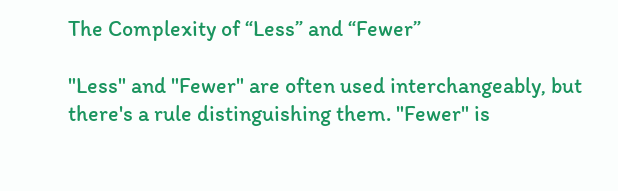The Complexity of “Less” and “Fewer”

"Less" and "Fewer" are often used interchangeably, but there's a rule distinguishing them. "Fewer" is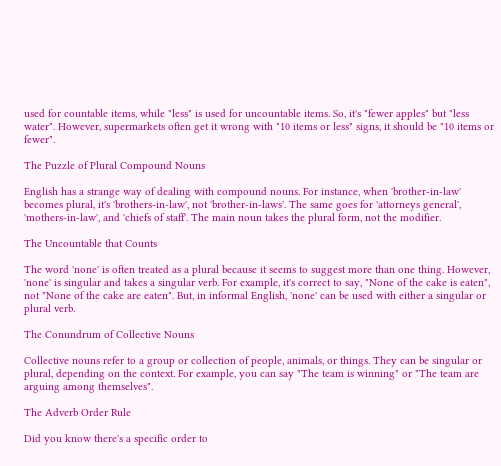used for countable items, while "less" is used for uncountable items. So, it's "fewer apples" but "less water". However, supermarkets often get it wrong with "10 items or less" signs, it should be "10 items or fewer".

The Puzzle of Plural Compound Nouns

English has a strange way of dealing with compound nouns. For instance, when 'brother-in-law' becomes plural, it's 'brothers-in-law', not 'brother-in-laws'. The same goes for 'attorneys general', 'mothers-in-law', and 'chiefs of staff'. The main noun takes the plural form, not the modifier.

The Uncountable that Counts

The word 'none' is often treated as a plural because it seems to suggest more than one thing. However, 'none' is singular and takes a singular verb. For example, it's correct to say, "None of the cake is eaten", not "None of the cake are eaten". But, in informal English, 'none' can be used with either a singular or plural verb.

The Conundrum of Collective Nouns

Collective nouns refer to a group or collection of people, animals, or things. They can be singular or plural, depending on the context. For example, you can say "The team is winning" or "The team are arguing among themselves".

The Adverb Order Rule

Did you know there's a specific order to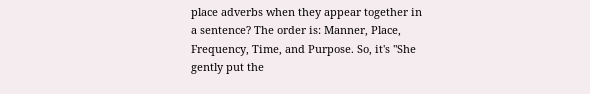place adverbs when they appear together in a sentence? The order is: Manner, Place, Frequency, Time, and Purpose. So, it's "She gently put the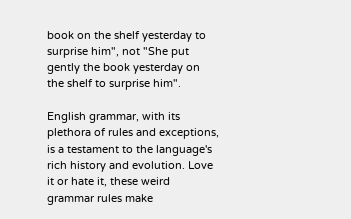book on the shelf yesterday to surprise him", not "She put gently the book yesterday on the shelf to surprise him".

English grammar, with its plethora of rules and exceptions, is a testament to the language's rich history and evolution. Love it or hate it, these weird grammar rules make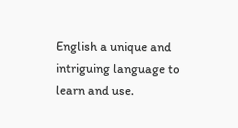English a unique and intriguing language to learn and use.